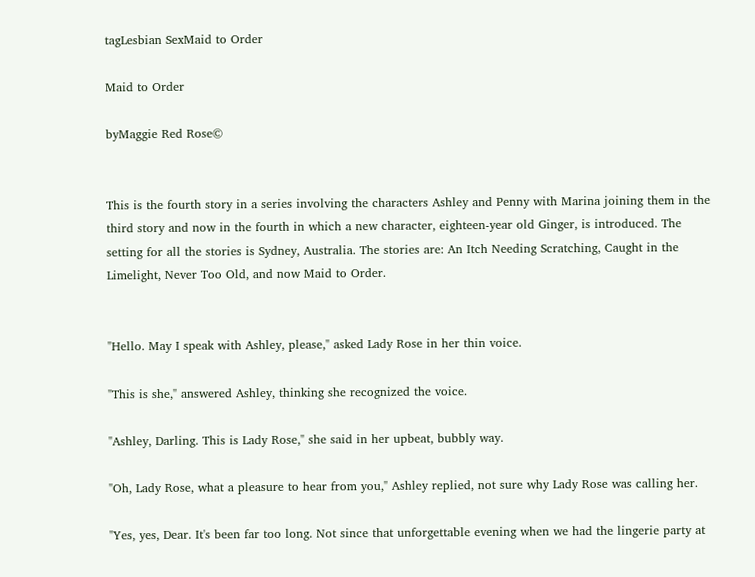tagLesbian SexMaid to Order

Maid to Order

byMaggie Red Rose©


This is the fourth story in a series involving the characters Ashley and Penny with Marina joining them in the third story and now in the fourth in which a new character, eighteen-year old Ginger, is introduced. The setting for all the stories is Sydney, Australia. The stories are: An Itch Needing Scratching, Caught in the Limelight, Never Too Old, and now Maid to Order.


"Hello. May I speak with Ashley, please," asked Lady Rose in her thin voice.

"This is she," answered Ashley, thinking she recognized the voice.

"Ashley, Darling. This is Lady Rose," she said in her upbeat, bubbly way.

"Oh, Lady Rose, what a pleasure to hear from you," Ashley replied, not sure why Lady Rose was calling her.

"Yes, yes, Dear. It's been far too long. Not since that unforgettable evening when we had the lingerie party at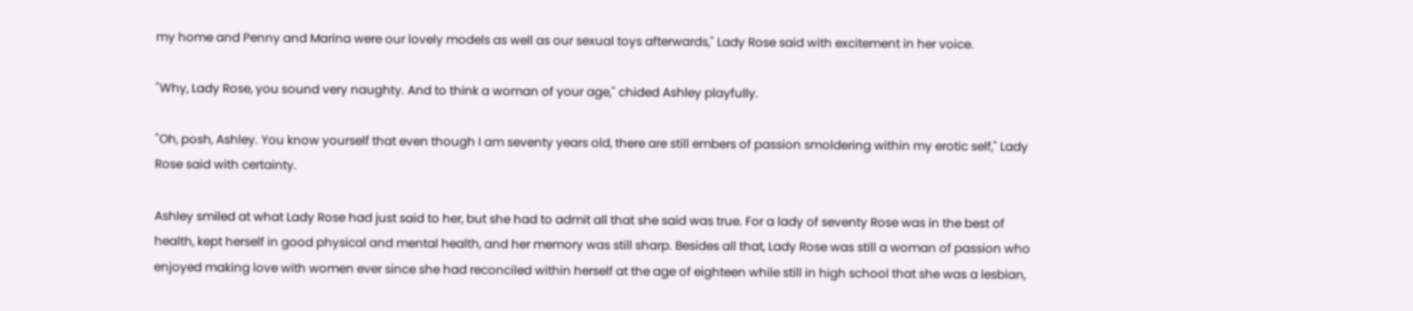my home and Penny and Marina were our lovely models as well as our sexual toys afterwards," Lady Rose said with excitement in her voice.

"Why, Lady Rose, you sound very naughty. And to think a woman of your age," chided Ashley playfully.

"Oh, posh, Ashley. You know yourself that even though I am seventy years old, there are still embers of passion smoldering within my erotic self," Lady Rose said with certainty.

Ashley smiled at what Lady Rose had just said to her, but she had to admit all that she said was true. For a lady of seventy Rose was in the best of health, kept herself in good physical and mental health, and her memory was still sharp. Besides all that, Lady Rose was still a woman of passion who enjoyed making love with women ever since she had reconciled within herself at the age of eighteen while still in high school that she was a lesbian,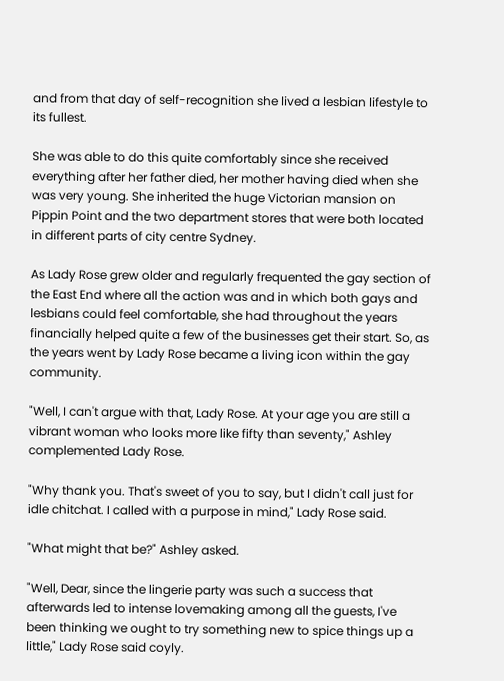and from that day of self-recognition she lived a lesbian lifestyle to its fullest.

She was able to do this quite comfortably since she received everything after her father died, her mother having died when she was very young. She inherited the huge Victorian mansion on Pippin Point and the two department stores that were both located in different parts of city centre Sydney.

As Lady Rose grew older and regularly frequented the gay section of the East End where all the action was and in which both gays and lesbians could feel comfortable, she had throughout the years financially helped quite a few of the businesses get their start. So, as the years went by Lady Rose became a living icon within the gay community.

"Well, I can't argue with that, Lady Rose. At your age you are still a vibrant woman who looks more like fifty than seventy," Ashley complemented Lady Rose.

"Why thank you. That's sweet of you to say, but I didn't call just for idle chitchat. I called with a purpose in mind," Lady Rose said.

"What might that be?" Ashley asked.

"Well, Dear, since the lingerie party was such a success that afterwards led to intense lovemaking among all the guests, I've been thinking we ought to try something new to spice things up a little," Lady Rose said coyly.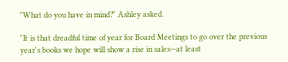"What do you have in mind?" Ashley asked.

"It is that dreadful time of year for Board Meetings to go over the previous year's books we hope will show a rise in sales—at least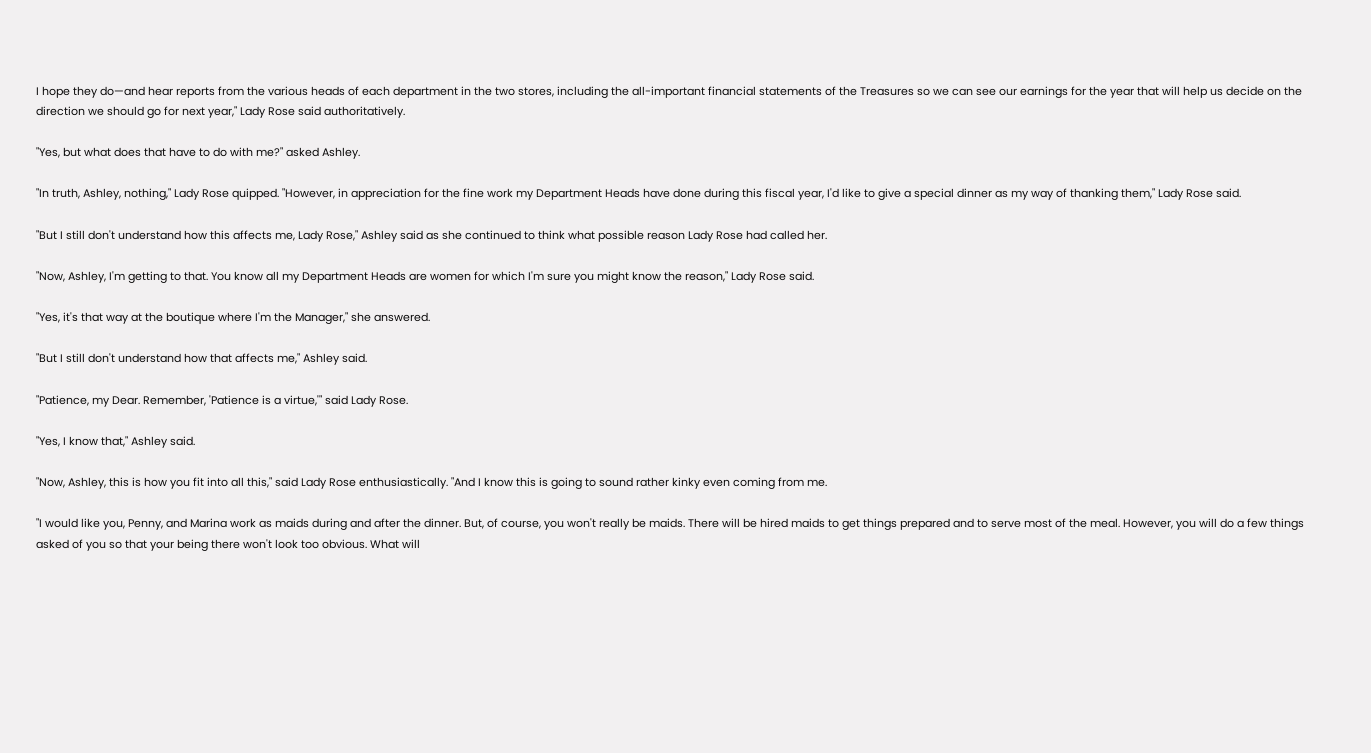I hope they do—and hear reports from the various heads of each department in the two stores, including the all-important financial statements of the Treasures so we can see our earnings for the year that will help us decide on the direction we should go for next year," Lady Rose said authoritatively.

"Yes, but what does that have to do with me?" asked Ashley.

"In truth, Ashley, nothing," Lady Rose quipped. "However, in appreciation for the fine work my Department Heads have done during this fiscal year, I'd like to give a special dinner as my way of thanking them," Lady Rose said.

"But I still don't understand how this affects me, Lady Rose," Ashley said as she continued to think what possible reason Lady Rose had called her.

"Now, Ashley, I'm getting to that. You know all my Department Heads are women for which I'm sure you might know the reason," Lady Rose said.

"Yes, it's that way at the boutique where I'm the Manager," she answered.

"But I still don't understand how that affects me," Ashley said.

"Patience, my Dear. Remember, 'Patience is a virtue,'" said Lady Rose.

"Yes, I know that," Ashley said.

"Now, Ashley, this is how you fit into all this," said Lady Rose enthusiastically. "And I know this is going to sound rather kinky even coming from me.

"I would like you, Penny, and Marina work as maids during and after the dinner. But, of course, you won't really be maids. There will be hired maids to get things prepared and to serve most of the meal. However, you will do a few things asked of you so that your being there won't look too obvious. What will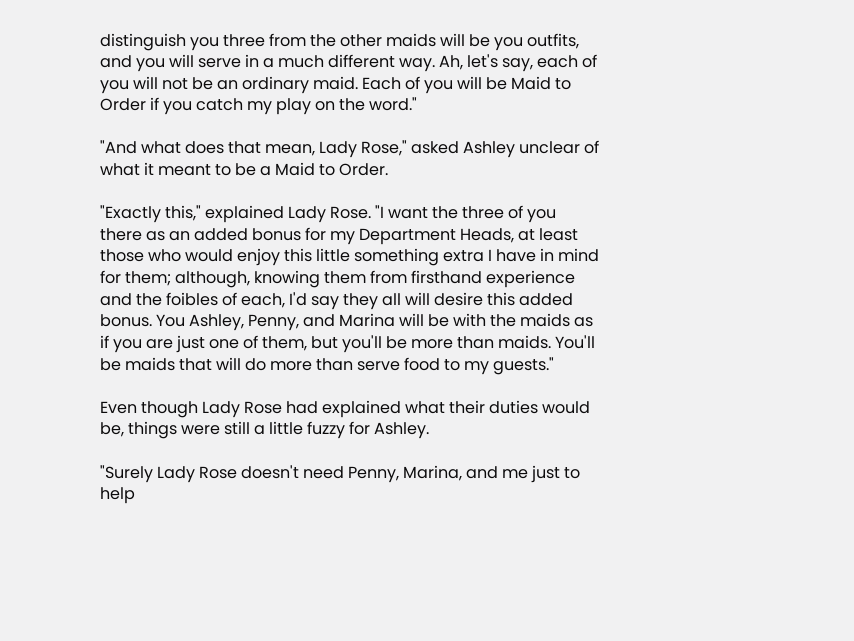distinguish you three from the other maids will be you outfits, and you will serve in a much different way. Ah, let's say, each of you will not be an ordinary maid. Each of you will be Maid to Order if you catch my play on the word."

"And what does that mean, Lady Rose," asked Ashley unclear of what it meant to be a Maid to Order.

"Exactly this," explained Lady Rose. "I want the three of you there as an added bonus for my Department Heads, at least those who would enjoy this little something extra I have in mind for them; although, knowing them from firsthand experience and the foibles of each, I'd say they all will desire this added bonus. You Ashley, Penny, and Marina will be with the maids as if you are just one of them, but you'll be more than maids. You'll be maids that will do more than serve food to my guests."

Even though Lady Rose had explained what their duties would be, things were still a little fuzzy for Ashley.

"Surely Lady Rose doesn't need Penny, Marina, and me just to help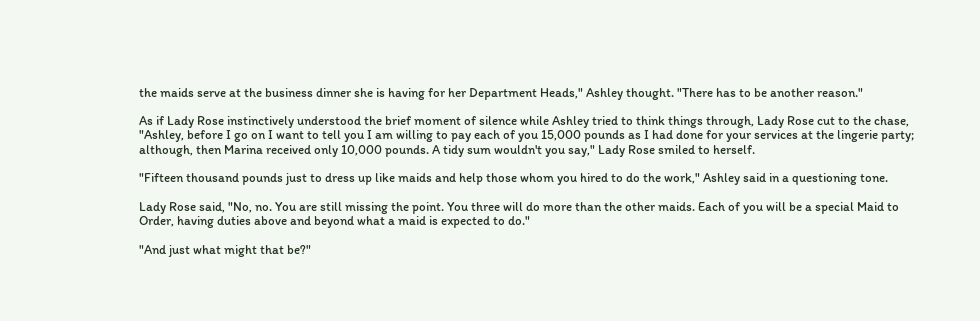the maids serve at the business dinner she is having for her Department Heads," Ashley thought. "There has to be another reason."

As if Lady Rose instinctively understood the brief moment of silence while Ashley tried to think things through, Lady Rose cut to the chase, "Ashley, before I go on I want to tell you I am willing to pay each of you 15,000 pounds as I had done for your services at the lingerie party; although, then Marina received only 10,000 pounds. A tidy sum wouldn't you say," Lady Rose smiled to herself.

"Fifteen thousand pounds just to dress up like maids and help those whom you hired to do the work," Ashley said in a questioning tone.

Lady Rose said, "No, no. You are still missing the point. You three will do more than the other maids. Each of you will be a special Maid to Order, having duties above and beyond what a maid is expected to do."

"And just what might that be?"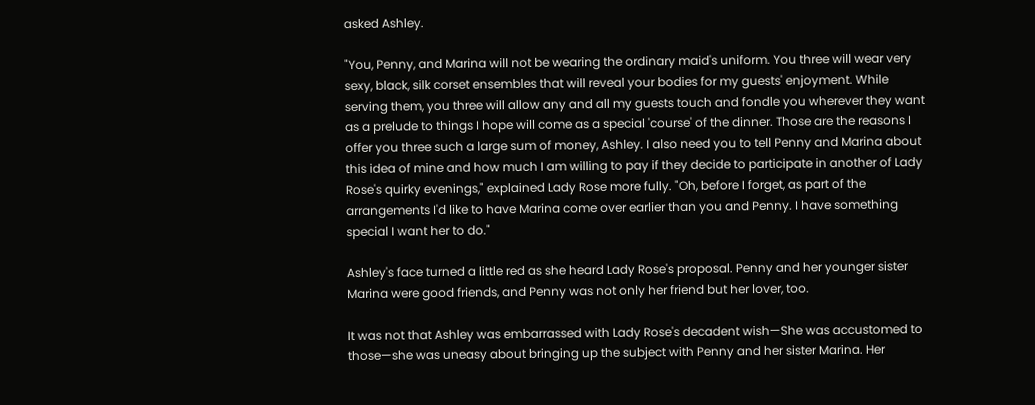asked Ashley.

"You, Penny, and Marina will not be wearing the ordinary maid's uniform. You three will wear very sexy, black, silk corset ensembles that will reveal your bodies for my guests' enjoyment. While serving them, you three will allow any and all my guests touch and fondle you wherever they want as a prelude to things I hope will come as a special 'course' of the dinner. Those are the reasons I offer you three such a large sum of money, Ashley. I also need you to tell Penny and Marina about this idea of mine and how much I am willing to pay if they decide to participate in another of Lady Rose's quirky evenings," explained Lady Rose more fully. "Oh, before I forget, as part of the arrangements I'd like to have Marina come over earlier than you and Penny. I have something special I want her to do."

Ashley's face turned a little red as she heard Lady Rose's proposal. Penny and her younger sister Marina were good friends, and Penny was not only her friend but her lover, too.

It was not that Ashley was embarrassed with Lady Rose's decadent wish—She was accustomed to those—she was uneasy about bringing up the subject with Penny and her sister Marina. Her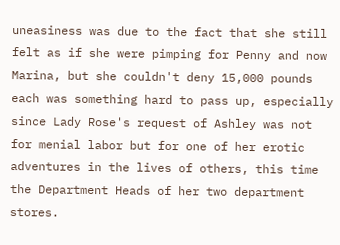uneasiness was due to the fact that she still felt as if she were pimping for Penny and now Marina, but she couldn't deny 15,000 pounds each was something hard to pass up, especially since Lady Rose's request of Ashley was not for menial labor but for one of her erotic adventures in the lives of others, this time the Department Heads of her two department stores.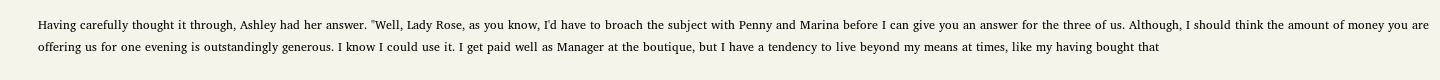Having carefully thought it through, Ashley had her answer. "Well, Lady Rose, as you know, I'd have to broach the subject with Penny and Marina before I can give you an answer for the three of us. Although, I should think the amount of money you are offering us for one evening is outstandingly generous. I know I could use it. I get paid well as Manager at the boutique, but I have a tendency to live beyond my means at times, like my having bought that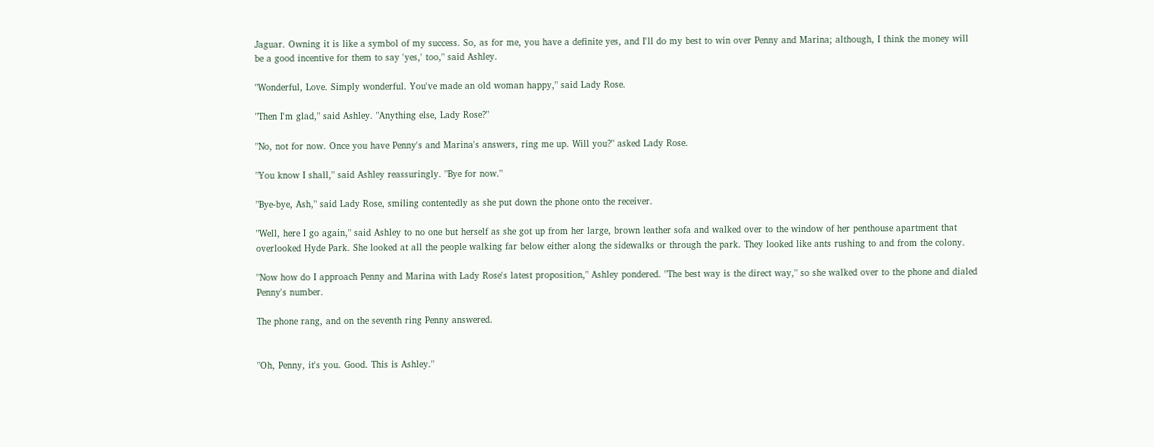Jaguar. Owning it is like a symbol of my success. So, as for me, you have a definite yes, and I'll do my best to win over Penny and Marina; although, I think the money will be a good incentive for them to say 'yes,' too," said Ashley.

"Wonderful, Love. Simply wonderful. You've made an old woman happy," said Lady Rose.

"Then I'm glad," said Ashley. "Anything else, Lady Rose?"

"No, not for now. Once you have Penny's and Marina's answers, ring me up. Will you?" asked Lady Rose.

"You know I shall," said Ashley reassuringly. "Bye for now."

"Bye-bye, Ash," said Lady Rose, smiling contentedly as she put down the phone onto the receiver.

"Well, here I go again," said Ashley to no one but herself as she got up from her large, brown leather sofa and walked over to the window of her penthouse apartment that overlooked Hyde Park. She looked at all the people walking far below either along the sidewalks or through the park. They looked like ants rushing to and from the colony.

"Now how do I approach Penny and Marina with Lady Rose's latest proposition," Ashley pondered. "The best way is the direct way," so she walked over to the phone and dialed Penny's number.

The phone rang, and on the seventh ring Penny answered.


"Oh, Penny, it's you. Good. This is Ashley."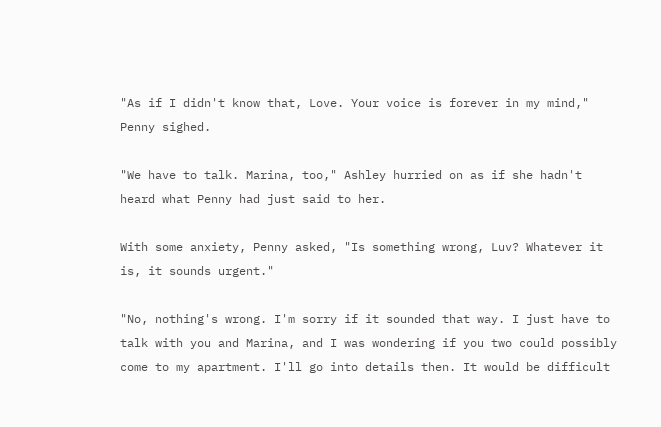"As if I didn't know that, Love. Your voice is forever in my mind," Penny sighed.

"We have to talk. Marina, too," Ashley hurried on as if she hadn't heard what Penny had just said to her.

With some anxiety, Penny asked, "Is something wrong, Luv? Whatever it is, it sounds urgent."

"No, nothing's wrong. I'm sorry if it sounded that way. I just have to talk with you and Marina, and I was wondering if you two could possibly come to my apartment. I'll go into details then. It would be difficult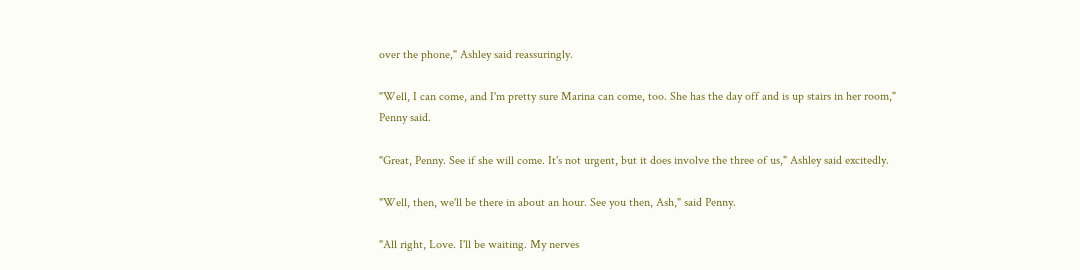over the phone," Ashley said reassuringly.

"Well, I can come, and I'm pretty sure Marina can come, too. She has the day off and is up stairs in her room," Penny said.

"Great, Penny. See if she will come. It's not urgent, but it does involve the three of us," Ashley said excitedly.

"Well, then, we'll be there in about an hour. See you then, Ash," said Penny.

"All right, Love. I'll be waiting. My nerves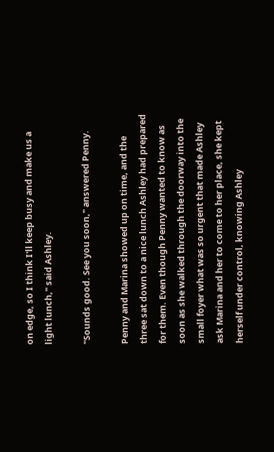on edge, so I think I'll keep busy and make us a light lunch," said Ashley.

"Sounds good. See you soon," answered Penny.

Penny and Marina showed up on time, and the three sat down to a nice lunch Ashley had prepared for them. Even though Penny wanted to know as soon as she walked through the doorway into the small foyer what was so urgent that made Ashley ask Marina and her to come to her place, she kept herself under control, knowing Ashley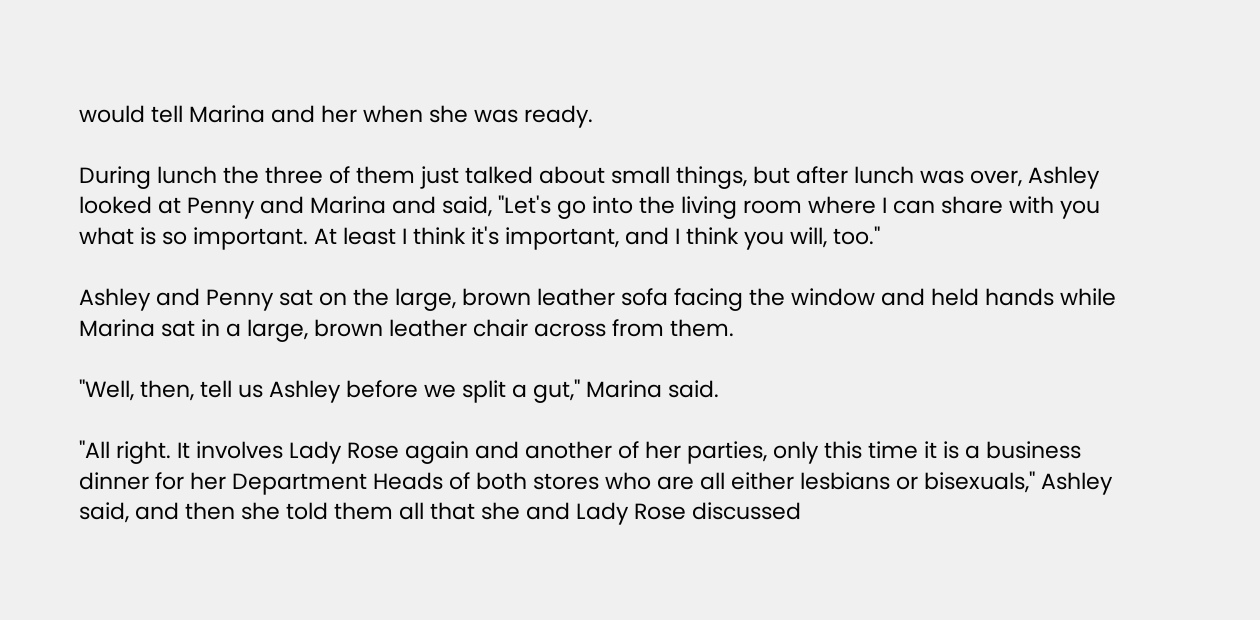would tell Marina and her when she was ready.

During lunch the three of them just talked about small things, but after lunch was over, Ashley looked at Penny and Marina and said, "Let's go into the living room where I can share with you what is so important. At least I think it's important, and I think you will, too."

Ashley and Penny sat on the large, brown leather sofa facing the window and held hands while Marina sat in a large, brown leather chair across from them.

"Well, then, tell us Ashley before we split a gut," Marina said.

"All right. It involves Lady Rose again and another of her parties, only this time it is a business dinner for her Department Heads of both stores who are all either lesbians or bisexuals," Ashley said, and then she told them all that she and Lady Rose discussed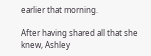earlier that morning.

After having shared all that she knew, Ashley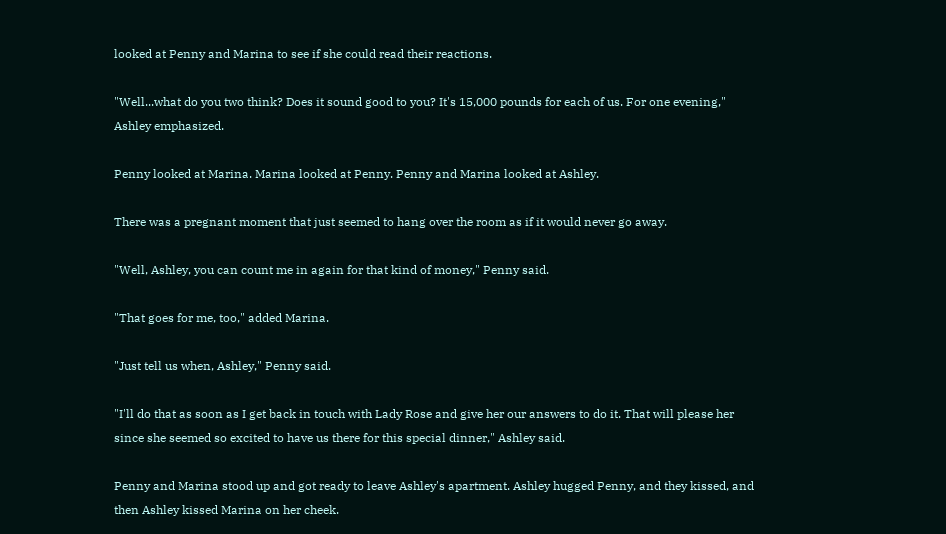looked at Penny and Marina to see if she could read their reactions.

"Well...what do you two think? Does it sound good to you? It's 15,000 pounds for each of us. For one evening," Ashley emphasized.

Penny looked at Marina. Marina looked at Penny. Penny and Marina looked at Ashley.

There was a pregnant moment that just seemed to hang over the room as if it would never go away.

"Well, Ashley, you can count me in again for that kind of money," Penny said.

"That goes for me, too," added Marina.

"Just tell us when, Ashley," Penny said.

"I'll do that as soon as I get back in touch with Lady Rose and give her our answers to do it. That will please her since she seemed so excited to have us there for this special dinner," Ashley said.

Penny and Marina stood up and got ready to leave Ashley's apartment. Ashley hugged Penny, and they kissed, and then Ashley kissed Marina on her cheek.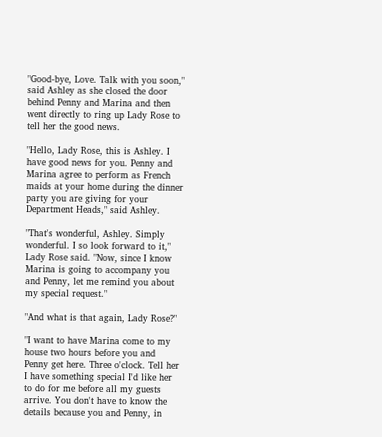"Good-bye, Love. Talk with you soon," said Ashley as she closed the door behind Penny and Marina and then went directly to ring up Lady Rose to tell her the good news.

"Hello, Lady Rose, this is Ashley. I have good news for you. Penny and Marina agree to perform as French maids at your home during the dinner party you are giving for your Department Heads," said Ashley.

"That's wonderful, Ashley. Simply wonderful. I so look forward to it," Lady Rose said. "Now, since I know Marina is going to accompany you and Penny, let me remind you about my special request."

"And what is that again, Lady Rose?"

"I want to have Marina come to my house two hours before you and Penny get here. Three o'clock. Tell her I have something special I'd like her to do for me before all my guests arrive. You don't have to know the details because you and Penny, in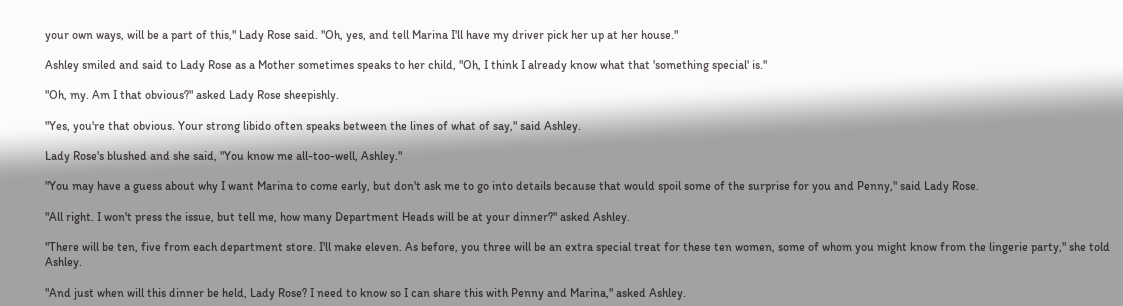your own ways, will be a part of this," Lady Rose said. "Oh, yes, and tell Marina I'll have my driver pick her up at her house."

Ashley smiled and said to Lady Rose as a Mother sometimes speaks to her child, "Oh, I think I already know what that 'something special' is."

"Oh, my. Am I that obvious?" asked Lady Rose sheepishly.

"Yes, you're that obvious. Your strong libido often speaks between the lines of what of say," said Ashley.

Lady Rose's blushed and she said, "You know me all-too-well, Ashley."

"You may have a guess about why I want Marina to come early, but don't ask me to go into details because that would spoil some of the surprise for you and Penny," said Lady Rose.

"All right. I won't press the issue, but tell me, how many Department Heads will be at your dinner?" asked Ashley.

"There will be ten, five from each department store. I'll make eleven. As before, you three will be an extra special treat for these ten women, some of whom you might know from the lingerie party," she told Ashley.

"And just when will this dinner be held, Lady Rose? I need to know so I can share this with Penny and Marina," asked Ashley.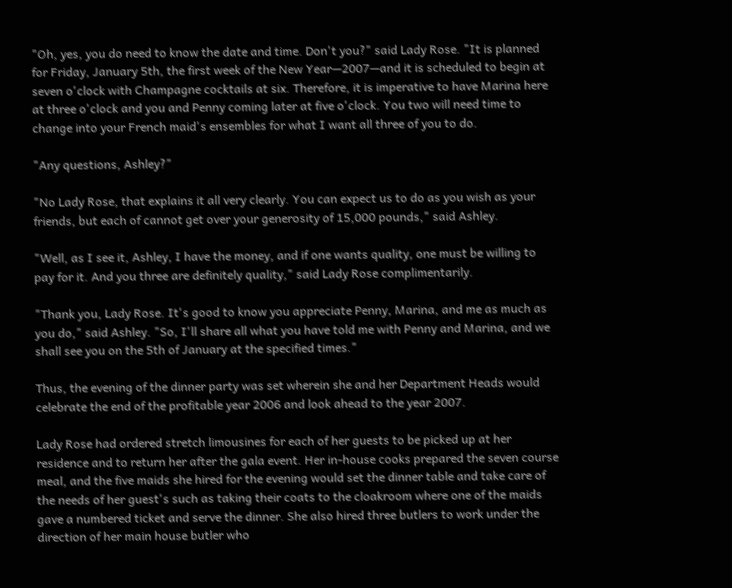"Oh, yes, you do need to know the date and time. Don't you?" said Lady Rose. "It is planned for Friday, January 5th, the first week of the New Year—2007—and it is scheduled to begin at seven o'clock with Champagne cocktails at six. Therefore, it is imperative to have Marina here at three o'clock and you and Penny coming later at five o'clock. You two will need time to change into your French maid's ensembles for what I want all three of you to do.

"Any questions, Ashley?"

"No Lady Rose, that explains it all very clearly. You can expect us to do as you wish as your friends, but each of cannot get over your generosity of 15,000 pounds," said Ashley.

"Well, as I see it, Ashley, I have the money, and if one wants quality, one must be willing to pay for it. And you three are definitely quality," said Lady Rose complimentarily.

"Thank you, Lady Rose. It's good to know you appreciate Penny, Marina, and me as much as you do," said Ashley. "So, I'll share all what you have told me with Penny and Marina, and we shall see you on the 5th of January at the specified times."

Thus, the evening of the dinner party was set wherein she and her Department Heads would celebrate the end of the profitable year 2006 and look ahead to the year 2007.

Lady Rose had ordered stretch limousines for each of her guests to be picked up at her residence and to return her after the gala event. Her in-house cooks prepared the seven course meal, and the five maids she hired for the evening would set the dinner table and take care of the needs of her guest's such as taking their coats to the cloakroom where one of the maids gave a numbered ticket and serve the dinner. She also hired three butlers to work under the direction of her main house butler who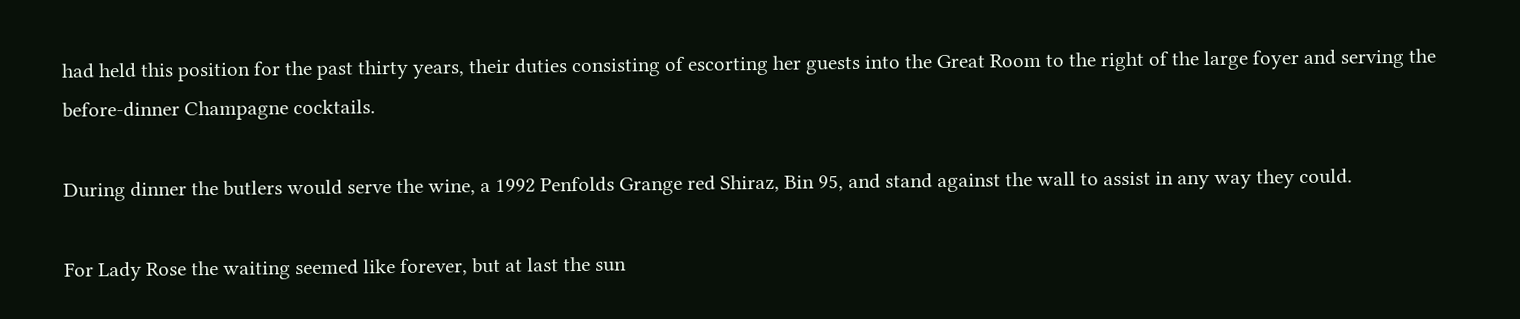had held this position for the past thirty years, their duties consisting of escorting her guests into the Great Room to the right of the large foyer and serving the before-dinner Champagne cocktails.

During dinner the butlers would serve the wine, a 1992 Penfolds Grange red Shiraz, Bin 95, and stand against the wall to assist in any way they could.

For Lady Rose the waiting seemed like forever, but at last the sun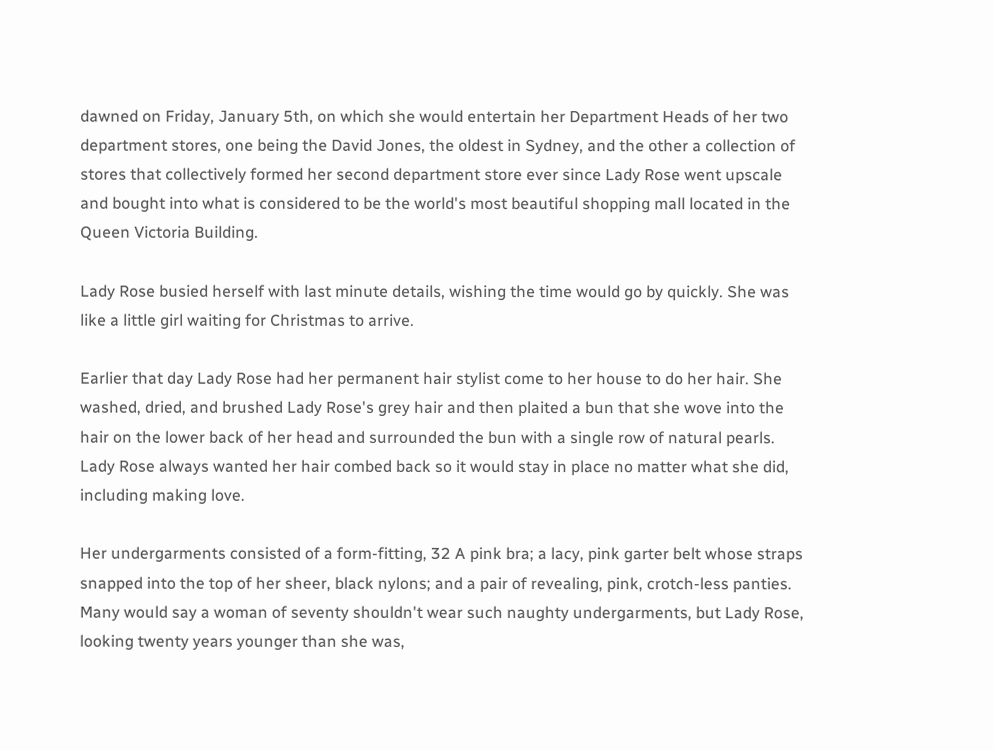dawned on Friday, January 5th, on which she would entertain her Department Heads of her two department stores, one being the David Jones, the oldest in Sydney, and the other a collection of stores that collectively formed her second department store ever since Lady Rose went upscale and bought into what is considered to be the world's most beautiful shopping mall located in the Queen Victoria Building.

Lady Rose busied herself with last minute details, wishing the time would go by quickly. She was like a little girl waiting for Christmas to arrive.

Earlier that day Lady Rose had her permanent hair stylist come to her house to do her hair. She washed, dried, and brushed Lady Rose's grey hair and then plaited a bun that she wove into the hair on the lower back of her head and surrounded the bun with a single row of natural pearls. Lady Rose always wanted her hair combed back so it would stay in place no matter what she did, including making love.

Her undergarments consisted of a form-fitting, 32 A pink bra; a lacy, pink garter belt whose straps snapped into the top of her sheer, black nylons; and a pair of revealing, pink, crotch-less panties. Many would say a woman of seventy shouldn't wear such naughty undergarments, but Lady Rose, looking twenty years younger than she was,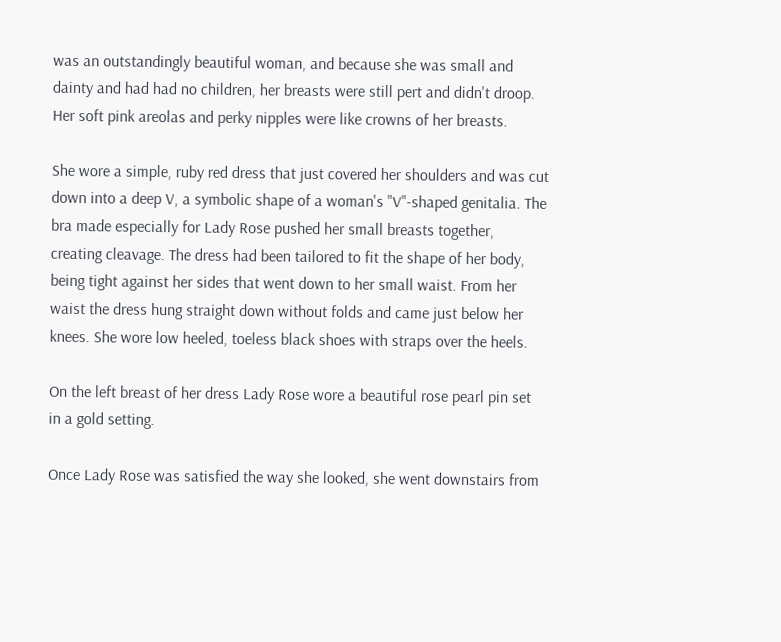was an outstandingly beautiful woman, and because she was small and dainty and had had no children, her breasts were still pert and didn't droop. Her soft pink areolas and perky nipples were like crowns of her breasts.

She wore a simple, ruby red dress that just covered her shoulders and was cut down into a deep V, a symbolic shape of a woman's "V"-shaped genitalia. The bra made especially for Lady Rose pushed her small breasts together, creating cleavage. The dress had been tailored to fit the shape of her body, being tight against her sides that went down to her small waist. From her waist the dress hung straight down without folds and came just below her knees. She wore low heeled, toeless black shoes with straps over the heels.

On the left breast of her dress Lady Rose wore a beautiful rose pearl pin set in a gold setting.

Once Lady Rose was satisfied the way she looked, she went downstairs from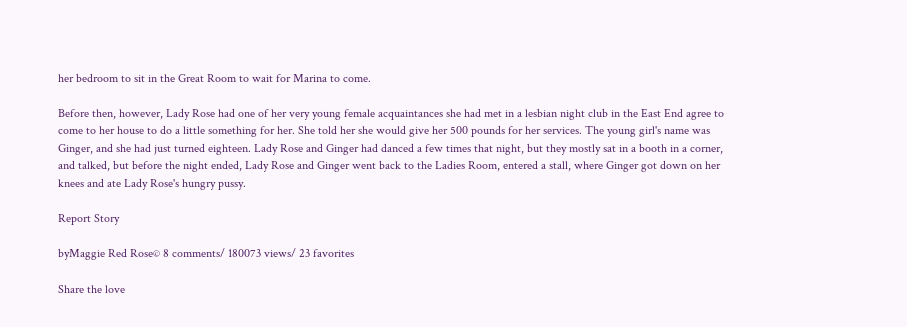her bedroom to sit in the Great Room to wait for Marina to come.

Before then, however, Lady Rose had one of her very young female acquaintances she had met in a lesbian night club in the East End agree to come to her house to do a little something for her. She told her she would give her 500 pounds for her services. The young girl's name was Ginger, and she had just turned eighteen. Lady Rose and Ginger had danced a few times that night, but they mostly sat in a booth in a corner, and talked, but before the night ended, Lady Rose and Ginger went back to the Ladies Room, entered a stall, where Ginger got down on her knees and ate Lady Rose's hungry pussy.

Report Story

byMaggie Red Rose© 8 comments/ 180073 views/ 23 favorites

Share the love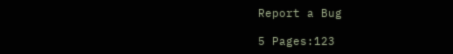Report a Bug

5 Pages:123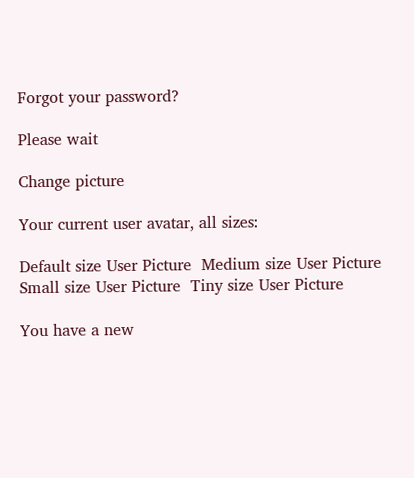Forgot your password?

Please wait

Change picture

Your current user avatar, all sizes:

Default size User Picture  Medium size User Picture  Small size User Picture  Tiny size User Picture

You have a new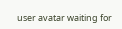user avatar waiting for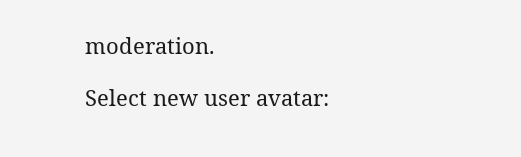moderation.

Select new user avatar: